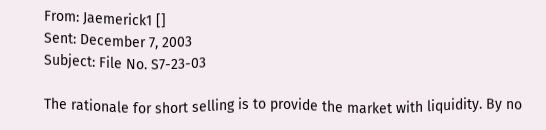From: Jaemerick1 []
Sent: December 7, 2003
Subject: File No. S7-23-03

The rationale for short selling is to provide the market with liquidity. By no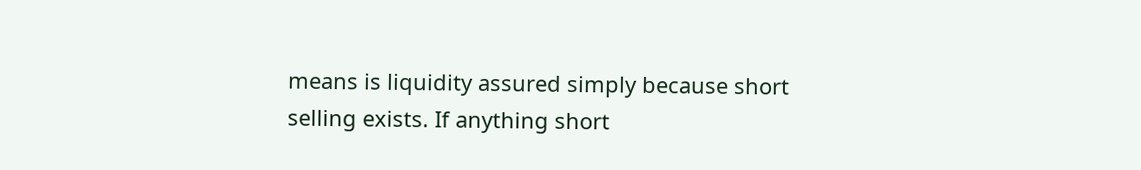means is liquidity assured simply because short selling exists. If anything short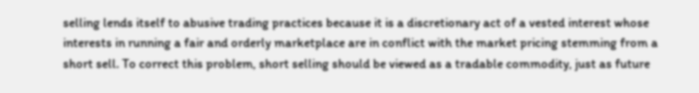selling lends itself to abusive trading practices because it is a discretionary act of a vested interest whose interests in running a fair and orderly marketplace are in conflict with the market pricing stemming from a short sell. To correct this problem, short selling should be viewed as a tradable commodity, just as future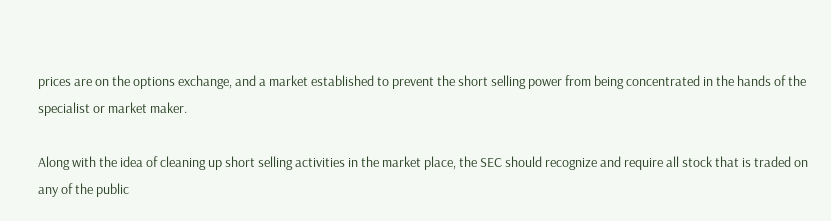prices are on the options exchange, and a market established to prevent the short selling power from being concentrated in the hands of the specialist or market maker.

Along with the idea of cleaning up short selling activities in the market place, the SEC should recognize and require all stock that is traded on any of the public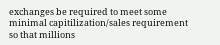exchanges be required to meet some minimal capitilization/sales requirement so that millions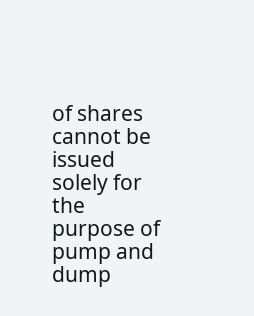of shares cannot be issued solely for the purpose of pump and dump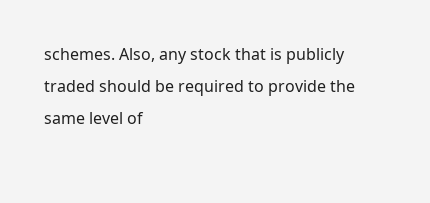schemes. Also, any stock that is publicly traded should be required to provide the same level of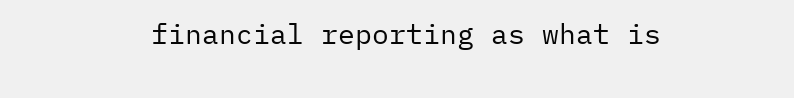financial reporting as what is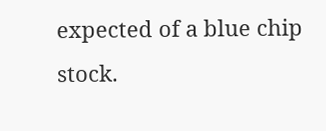expected of a blue chip stock.